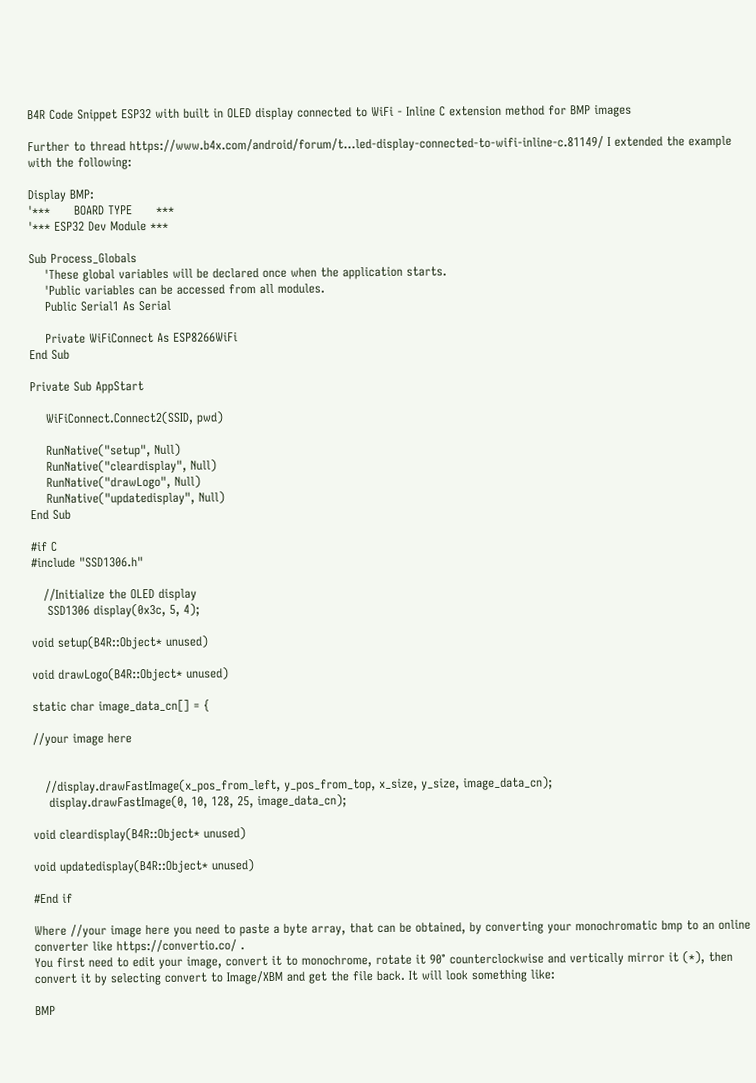B4R Code Snippet ESP32 with built in OLED display connected to WiFi - Inline C extension method for BMP images

Further to thread https://www.b4x.com/android/forum/t...led-display-connected-to-wifi-inline-c.81149/ I extended the example with the following:

Display BMP:
'***      BOARD TYPE      ***
'*** ESP32 Dev Module ***

Sub Process_Globals
    'These global variables will be declared once when the application starts.
    'Public variables can be accessed from all modules.
    Public Serial1 As Serial

    Private WiFiConnect As ESP8266WiFi
End Sub

Private Sub AppStart

    WiFiConnect.Connect2(SSID, pwd)

    RunNative("setup", Null)
    RunNative("cleardisplay", Null)
    RunNative("drawLogo", Null)
    RunNative("updatedisplay", Null)
End Sub

#if C
#include "SSD1306.h"

   //Initialize the OLED display
    SSD1306 display(0x3c, 5, 4);

void setup(B4R::Object* unused)

void drawLogo(B4R::Object* unused)

static char image_data_cn[] = {

//your image here


   //display.drawFastImage(x_pos_from_left, y_pos_from_top, x_size, y_size, image_data_cn);
    display.drawFastImage(0, 10, 128, 25, image_data_cn);

void cleardisplay(B4R::Object* unused)

void updatedisplay(B4R::Object* unused)

#End if

Where //your image here you need to paste a byte array, that can be obtained, by converting your monochromatic bmp to an online converter like https://convertio.co/ .
You first need to edit your image, convert it to monochrome, rotate it 90° counterclockwise and vertically mirror it (*), then convert it by selecting convert to Image/XBM and get the file back. It will look something like:

BMP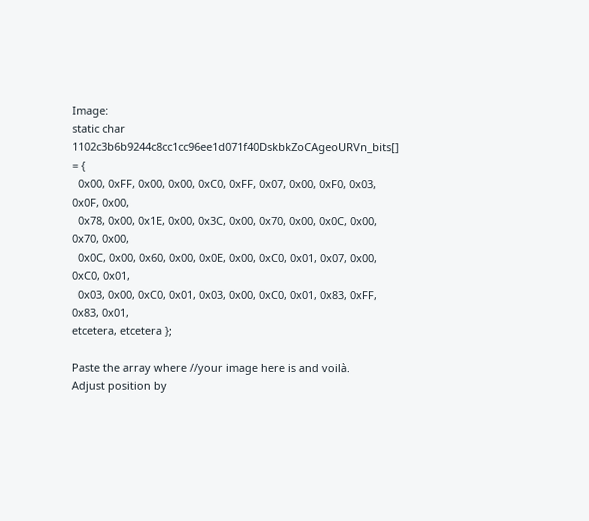Image:
static char 1102c3b6b9244c8cc1cc96ee1d071f40DskbkZoCAgeoURVn_bits[] = {
  0x00, 0xFF, 0x00, 0x00, 0xC0, 0xFF, 0x07, 0x00, 0xF0, 0x03, 0x0F, 0x00,
  0x78, 0x00, 0x1E, 0x00, 0x3C, 0x00, 0x70, 0x00, 0x0C, 0x00, 0x70, 0x00,
  0x0C, 0x00, 0x60, 0x00, 0x0E, 0x00, 0xC0, 0x01, 0x07, 0x00, 0xC0, 0x01,
  0x03, 0x00, 0xC0, 0x01, 0x03, 0x00, 0xC0, 0x01, 0x83, 0xFF, 0x83, 0x01,
etcetera, etcetera };

Paste the array where //your image here is and voilà.
Adjust position by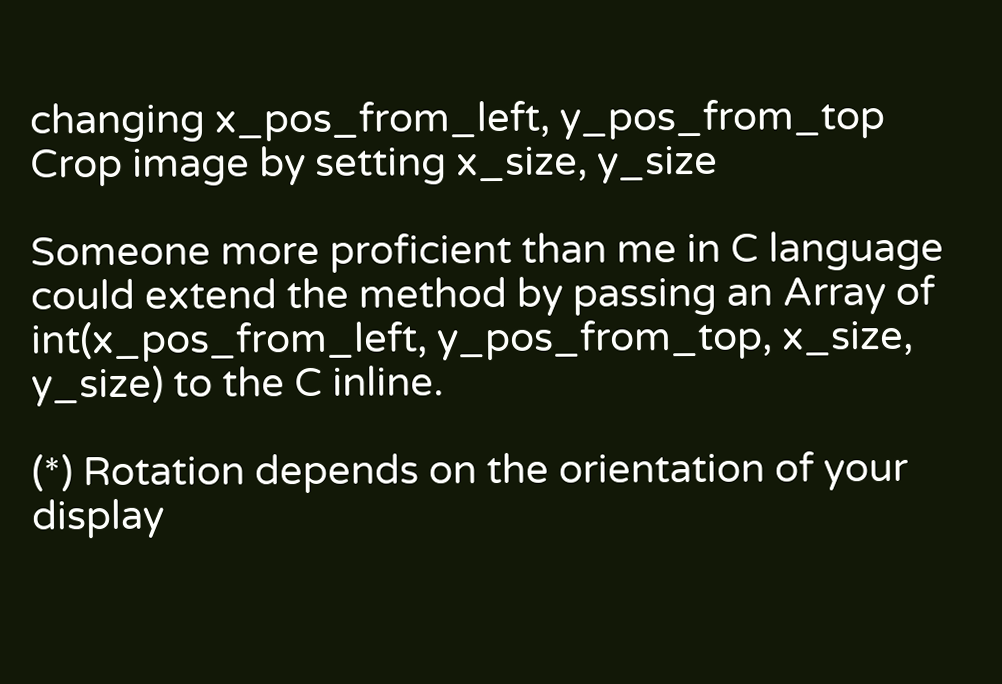changing x_pos_from_left, y_pos_from_top
Crop image by setting x_size, y_size

Someone more proficient than me in C language could extend the method by passing an Array of int(x_pos_from_left, y_pos_from_top, x_size, y_size) to the C inline.

(*) Rotation depends on the orientation of your display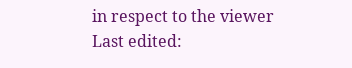in respect to the viewer
Last edited: